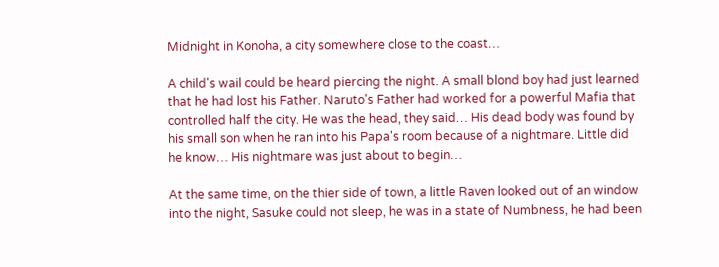Midnight in Konoha, a city somewhere close to the coast…

A child's wail could be heard piercing the night. A small blond boy had just learned that he had lost his Father. Naruto's Father had worked for a powerful Mafia that controlled half the city. He was the head, they said… His dead body was found by his small son when he ran into his Papa's room because of a nightmare. Little did he know… His nightmare was just about to begin…

At the same time, on the thier side of town, a little Raven looked out of an window into the night, Sasuke could not sleep, he was in a state of Numbness, he had been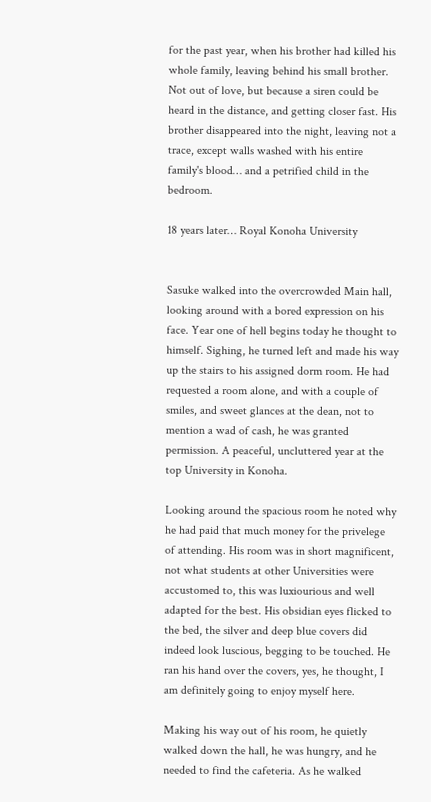for the past year, when his brother had killed his whole family, leaving behind his small brother. Not out of love, but because a siren could be heard in the distance, and getting closer fast. His brother disappeared into the night, leaving not a trace, except walls washed with his entire family's blood… and a petrified child in the bedroom.

18 years later… Royal Konoha University


Sasuke walked into the overcrowded Main hall, looking around with a bored expression on his face. Year one of hell begins today he thought to himself. Sighing, he turned left and made his way up the stairs to his assigned dorm room. He had requested a room alone, and with a couple of smiles, and sweet glances at the dean, not to mention a wad of cash, he was granted permission. A peaceful, uncluttered year at the top University in Konoha.

Looking around the spacious room he noted why he had paid that much money for the privelege of attending. His room was in short magnificent, not what students at other Universities were accustomed to, this was luxiourious and well adapted for the best. His obsidian eyes flicked to the bed, the silver and deep blue covers did indeed look luscious, begging to be touched. He ran his hand over the covers, yes, he thought, I am definitely going to enjoy myself here.

Making his way out of his room, he quietly walked down the hall, he was hungry, and he needed to find the cafeteria. As he walked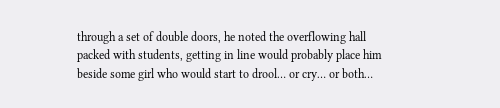through a set of double doors, he noted the overflowing hall packed with students, getting in line would probably place him beside some girl who would start to drool… or cry… or both…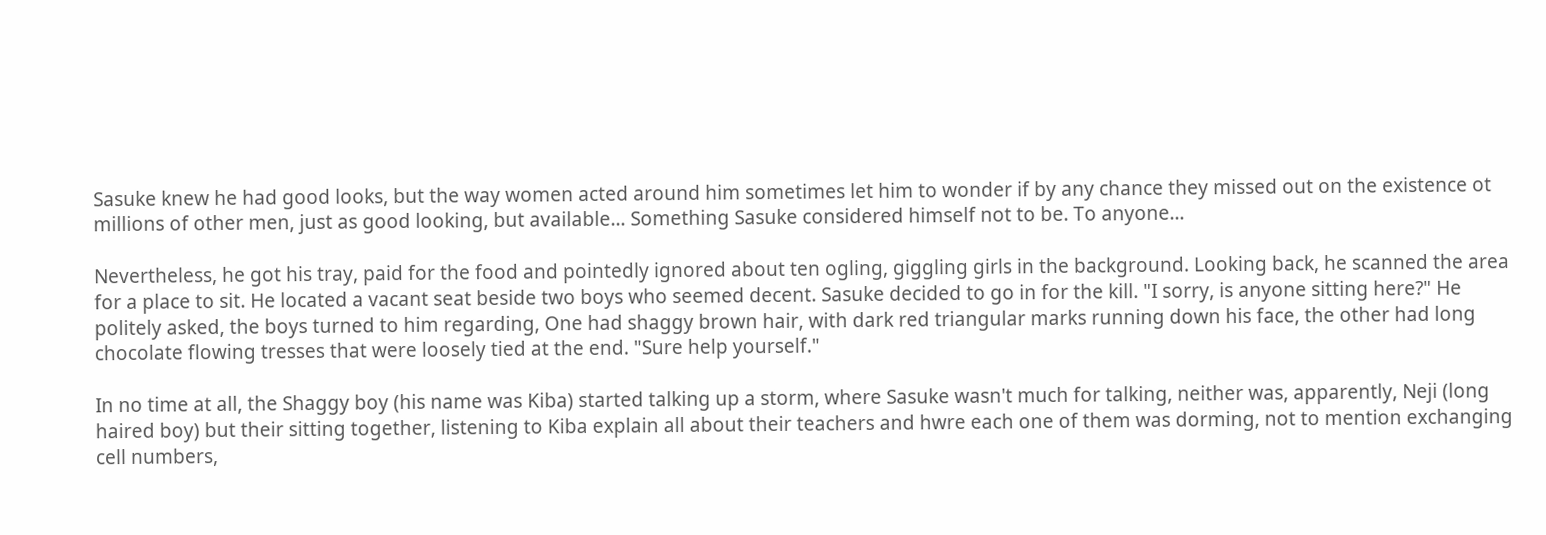Sasuke knew he had good looks, but the way women acted around him sometimes let him to wonder if by any chance they missed out on the existence ot millions of other men, just as good looking, but available… Something Sasuke considered himself not to be. To anyone…

Nevertheless, he got his tray, paid for the food and pointedly ignored about ten ogling, giggling girls in the background. Looking back, he scanned the area for a place to sit. He located a vacant seat beside two boys who seemed decent. Sasuke decided to go in for the kill. "I sorry, is anyone sitting here?" He politely asked, the boys turned to him regarding, One had shaggy brown hair, with dark red triangular marks running down his face, the other had long chocolate flowing tresses that were loosely tied at the end. "Sure help yourself."

In no time at all, the Shaggy boy (his name was Kiba) started talking up a storm, where Sasuke wasn't much for talking, neither was, apparently, Neji (long haired boy) but their sitting together, listening to Kiba explain all about their teachers and hwre each one of them was dorming, not to mention exchanging cell numbers,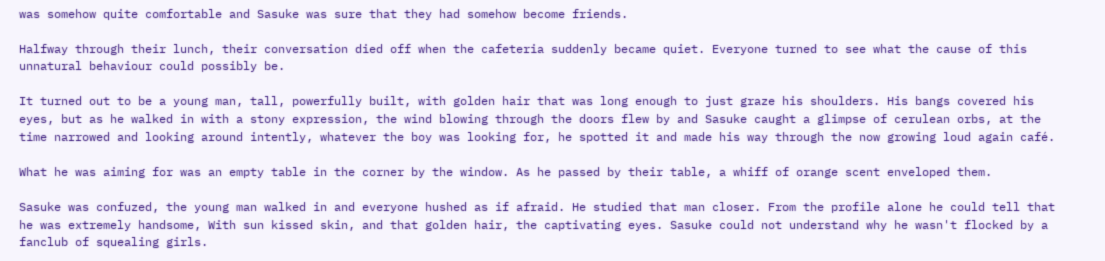was somehow quite comfortable and Sasuke was sure that they had somehow become friends.

Halfway through their lunch, their conversation died off when the cafeteria suddenly became quiet. Everyone turned to see what the cause of this unnatural behaviour could possibly be.

It turned out to be a young man, tall, powerfully built, with golden hair that was long enough to just graze his shoulders. His bangs covered his eyes, but as he walked in with a stony expression, the wind blowing through the doors flew by and Sasuke caught a glimpse of cerulean orbs, at the time narrowed and looking around intently, whatever the boy was looking for, he spotted it and made his way through the now growing loud again café.

What he was aiming for was an empty table in the corner by the window. As he passed by their table, a whiff of orange scent enveloped them.

Sasuke was confuzed, the young man walked in and everyone hushed as if afraid. He studied that man closer. From the profile alone he could tell that he was extremely handsome, With sun kissed skin, and that golden hair, the captivating eyes. Sasuke could not understand why he wasn't flocked by a fanclub of squealing girls.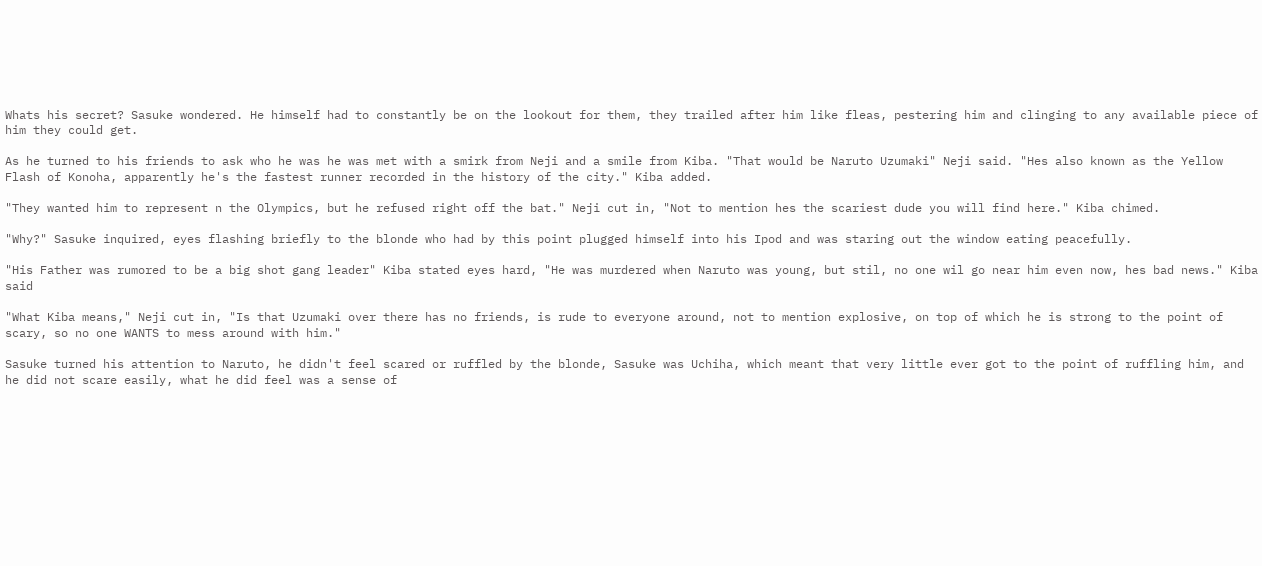Whats his secret? Sasuke wondered. He himself had to constantly be on the lookout for them, they trailed after him like fleas, pestering him and clinging to any available piece of him they could get.

As he turned to his friends to ask who he was he was met with a smirk from Neji and a smile from Kiba. "That would be Naruto Uzumaki" Neji said. "Hes also known as the Yellow Flash of Konoha, apparently he's the fastest runner recorded in the history of the city." Kiba added.

"They wanted him to represent n the Olympics, but he refused right off the bat." Neji cut in, "Not to mention hes the scariest dude you will find here." Kiba chimed.

"Why?" Sasuke inquired, eyes flashing briefly to the blonde who had by this point plugged himself into his Ipod and was staring out the window eating peacefully.

"His Father was rumored to be a big shot gang leader" Kiba stated eyes hard, "He was murdered when Naruto was young, but stil, no one wil go near him even now, hes bad news." Kiba said

"What Kiba means," Neji cut in, "Is that Uzumaki over there has no friends, is rude to everyone around, not to mention explosive, on top of which he is strong to the point of scary, so no one WANTS to mess around with him."

Sasuke turned his attention to Naruto, he didn't feel scared or ruffled by the blonde, Sasuke was Uchiha, which meant that very little ever got to the point of ruffling him, and he did not scare easily, what he did feel was a sense of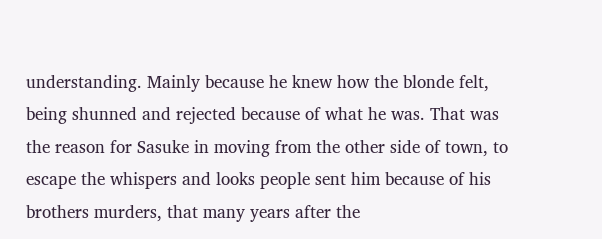understanding. Mainly because he knew how the blonde felt, being shunned and rejected because of what he was. That was the reason for Sasuke in moving from the other side of town, to escape the whispers and looks people sent him because of his brothers murders, that many years after the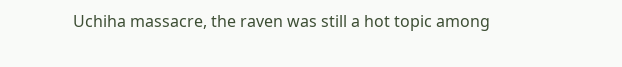Uchiha massacre, the raven was still a hot topic among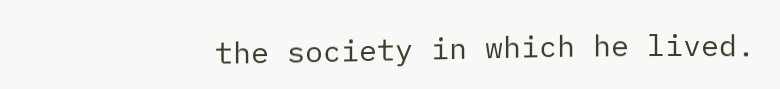the society in which he lived.